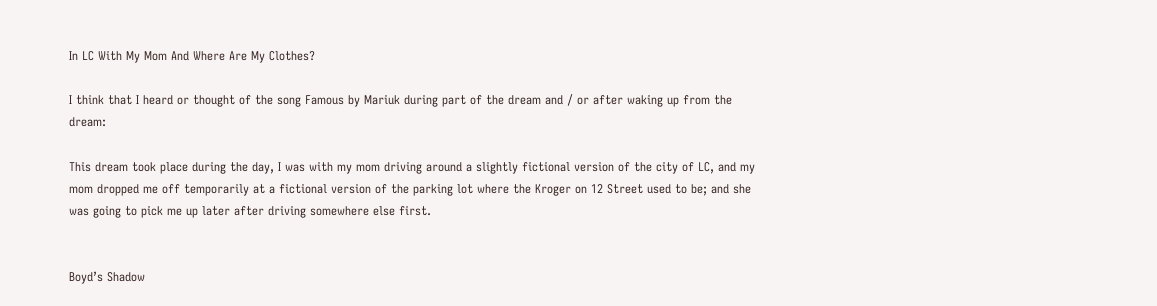In LC With My Mom And Where Are My Clothes?

I think that I heard or thought of the song Famous by Mariuk during part of the dream and / or after waking up from the dream:

This dream took place during the day, I was with my mom driving around a slightly fictional version of the city of LC, and my mom dropped me off temporarily at a fictional version of the parking lot where the Kroger on 12 Street used to be; and she was going to pick me up later after driving somewhere else first.


Boyd’s Shadow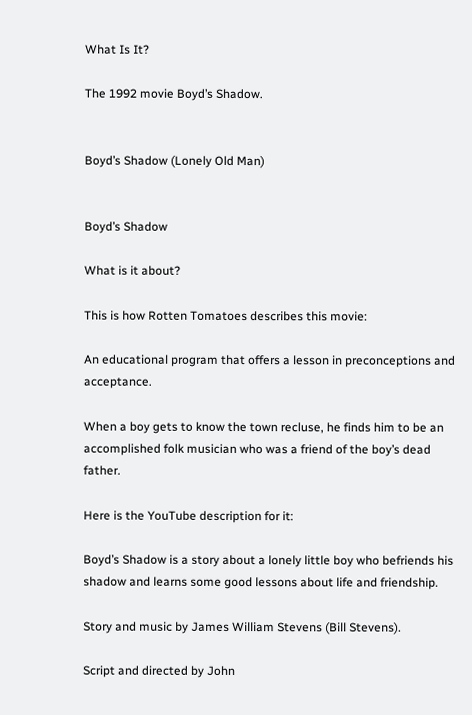What Is It?

The 1992 movie Boyd’s Shadow.


Boyd’s Shadow (Lonely Old Man)


Boyd’s Shadow

What is it about?

This is how Rotten Tomatoes describes this movie:

An educational program that offers a lesson in preconceptions and acceptance.

When a boy gets to know the town recluse, he finds him to be an accomplished folk musician who was a friend of the boy’s dead father.

Here is the YouTube description for it:

Boyd’s Shadow is a story about a lonely little boy who befriends his shadow and learns some good lessons about life and friendship.

Story and music by James William Stevens (Bill Stevens).

Script and directed by John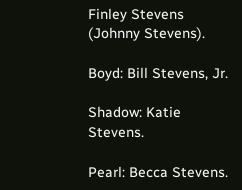Finley Stevens (Johnny Stevens).

Boyd: Bill Stevens, Jr.

Shadow: Katie Stevens.

Pearl: Becca Stevens.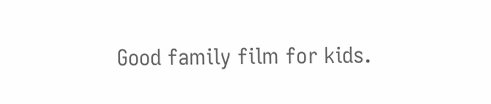Good family film for kids.